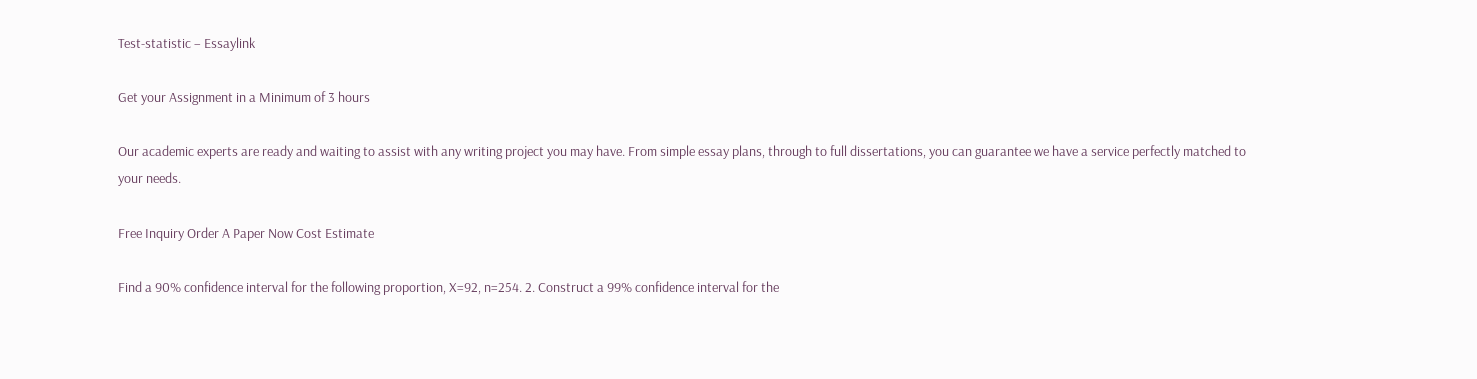Test-statistic – Essaylink

Get your Assignment in a Minimum of 3 hours

Our academic experts are ready and waiting to assist with any writing project you may have. From simple essay plans, through to full dissertations, you can guarantee we have a service perfectly matched to your needs.

Free Inquiry Order A Paper Now Cost Estimate

Find a 90% confidence interval for the following proportion, X=92, n=254. 2. Construct a 99% confidence interval for the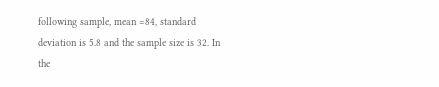following sample, mean =84, standard deviation is 5.8 and the sample size is 32. In the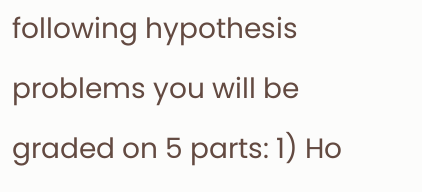following hypothesis problems you will be graded on 5 parts: 1) Ho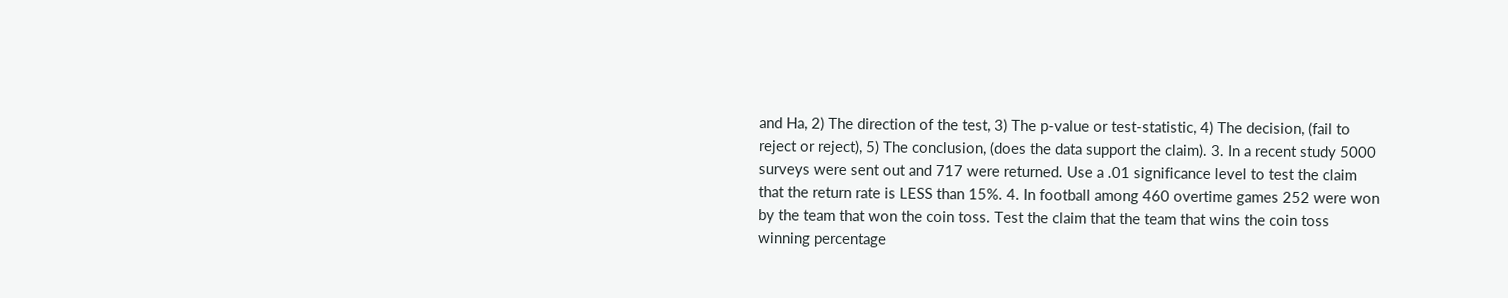and Ha, 2) The direction of the test, 3) The p-value or test-statistic, 4) The decision, (fail to reject or reject), 5) The conclusion, (does the data support the claim). 3. In a recent study 5000 surveys were sent out and 717 were returned. Use a .01 significance level to test the claim that the return rate is LESS than 15%. 4. In football among 460 overtime games 252 were won by the team that won the coin toss. Test the claim that the team that wins the coin toss winning percentage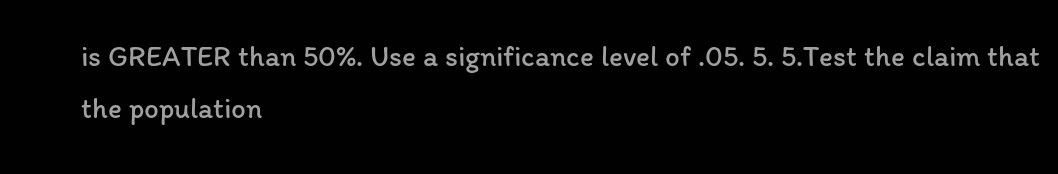is GREATER than 50%. Use a significance level of .05. 5. 5.Test the claim that the population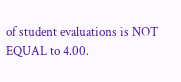of student evaluations is NOT EQUAL to 4.00.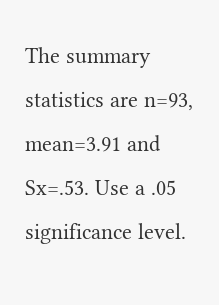The summary statistics are n=93, mean=3.91 and Sx=.53. Use a .05 significance level.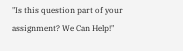"Is this question part of your assignment? We Can Help!"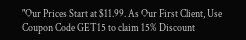"Our Prices Start at $11.99. As Our First Client, Use Coupon Code GET15 to claim 15% Discount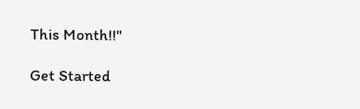This Month!!"

Get Started